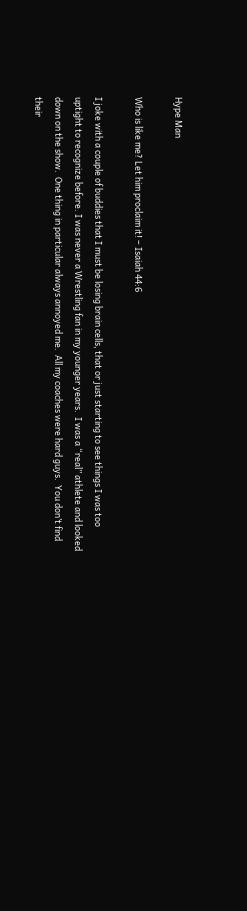Hype Man

Who is like me? Let him proclaim it! – Isaiah 44:6

I joke with a couple of buddies that I must be losing brain cells, that or just starting to see things I was too uptight to recognize before. I was never a Wrestling fan in my younger years.  I was a “real” athlete and looked down on the show.  One thing in particular always annoyed me.  All my coaches were hard guys.  You don’t find their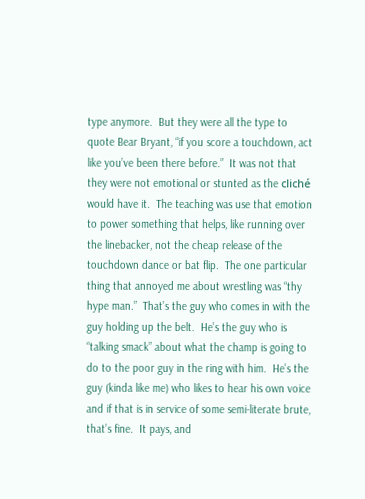type anymore.  But they were all the type to quote Bear Bryant, “if you score a touchdown, act like you’ve been there before.”  It was not that they were not emotional or stunted as the cliché would have it.  The teaching was use that emotion to power something that helps, like running over the linebacker, not the cheap release of the touchdown dance or bat flip.  The one particular thing that annoyed me about wrestling was “thy hype man.”  That’s the guy who comes in with the guy holding up the belt.  He’s the guy who is “talking smack” about what the champ is going to do to the poor guy in the ring with him.  He’s the guy (kinda like me) who likes to hear his own voice and if that is in service of some semi-literate brute, that’s fine.  It pays, and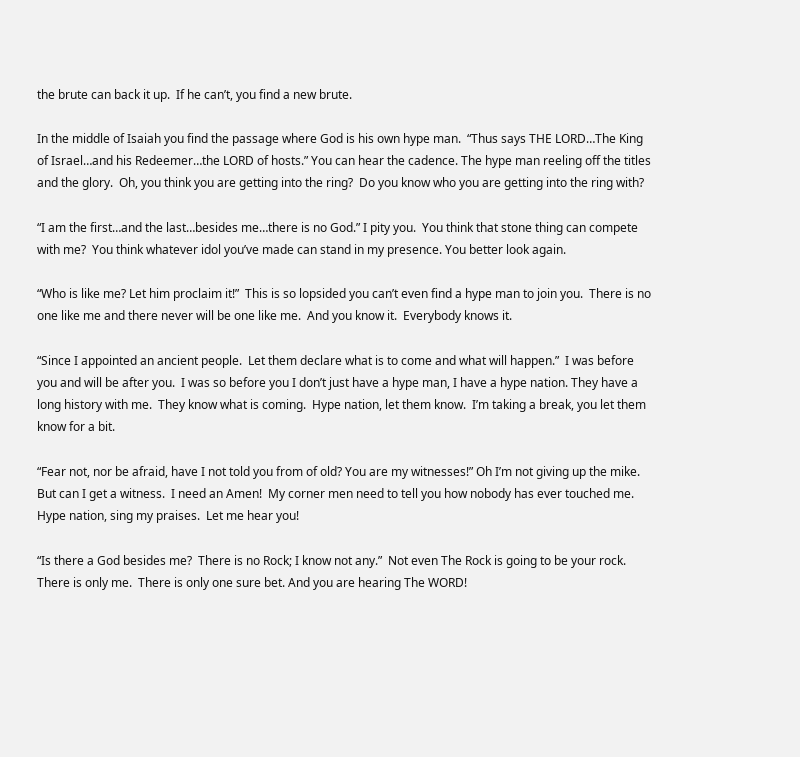the brute can back it up.  If he can’t, you find a new brute.

In the middle of Isaiah you find the passage where God is his own hype man.  “Thus says THE LORD…The King of Israel…and his Redeemer…the LORD of hosts.” You can hear the cadence. The hype man reeling off the titles and the glory.  Oh, you think you are getting into the ring?  Do you know who you are getting into the ring with?

“I am the first…and the last…besides me…there is no God.” I pity you.  You think that stone thing can compete with me?  You think whatever idol you’ve made can stand in my presence. You better look again.

“Who is like me? Let him proclaim it!”  This is so lopsided you can’t even find a hype man to join you.  There is no one like me and there never will be one like me.  And you know it.  Everybody knows it.

“Since I appointed an ancient people.  Let them declare what is to come and what will happen.”  I was before you and will be after you.  I was so before you I don’t just have a hype man, I have a hype nation. They have a long history with me.  They know what is coming.  Hype nation, let them know.  I’m taking a break, you let them know for a bit.

“Fear not, nor be afraid, have I not told you from of old? You are my witnesses!” Oh I’m not giving up the mike. But can I get a witness.  I need an Amen!  My corner men need to tell you how nobody has ever touched me.  Hype nation, sing my praises.  Let me hear you!

“Is there a God besides me?  There is no Rock; I know not any.”  Not even The Rock is going to be your rock.  There is only me.  There is only one sure bet. And you are hearing The WORD!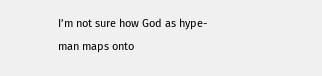I’m not sure how God as hype-man maps onto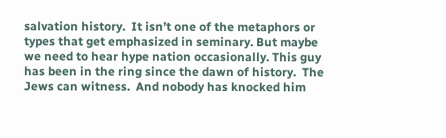salvation history.  It isn’t one of the metaphors or types that get emphasized in seminary. But maybe we need to hear hype nation occasionally. This guy has been in the ring since the dawn of history.  The Jews can witness.  And nobody has knocked him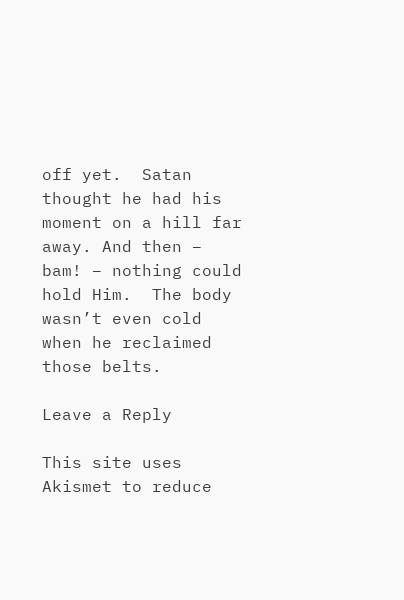off yet.  Satan thought he had his moment on a hill far away. And then – bam! – nothing could hold Him.  The body wasn’t even cold when he reclaimed those belts.

Leave a Reply

This site uses Akismet to reduce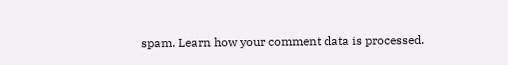spam. Learn how your comment data is processed.